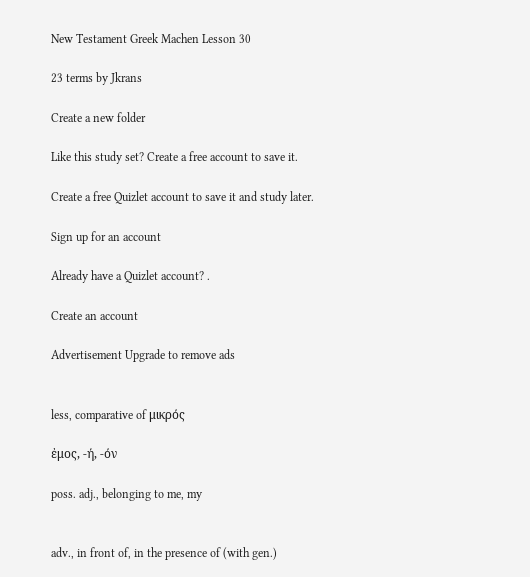New Testament Greek Machen Lesson 30

23 terms by Jkrans

Create a new folder

Like this study set? Create a free account to save it.

Create a free Quizlet account to save it and study later.

Sign up for an account

Already have a Quizlet account? .

Create an account

Advertisement Upgrade to remove ads


less, comparative of μικρός

ἐμος, -ή, -όν

poss. adj., belonging to me, my


adv., in front of, in the presence of (with gen.)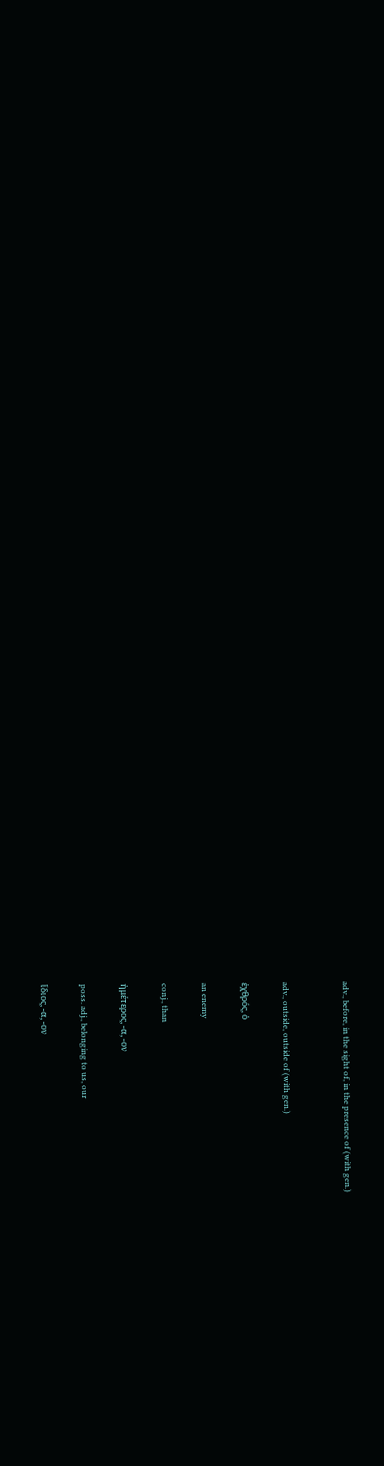adv., before, in the sight of, in the presence of (with gen.)


adv., outside, outside of (with gen.)

ἐχθρός, ὁ

an enemy

conj., than

ἡμέτερος, -α, -ον

poss. adj., belonging to us, our

ἴδιος, -α, -ον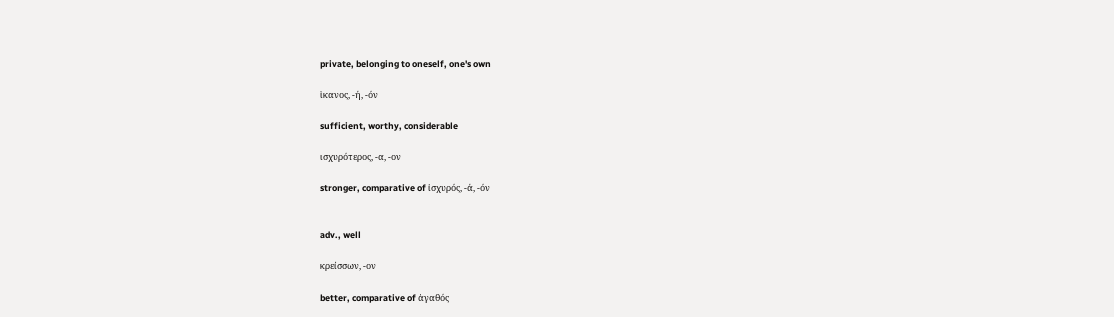private, belonging to oneself, one's own

ἱκανος, -ή, -όν

sufficient, worthy, considerable

ισχυρότερος, -α, -ον

stronger, comparative of ἰσχυρός, -ά, -όν


adv., well

κρείσσων, -ον

better, comparative of ἀγαθός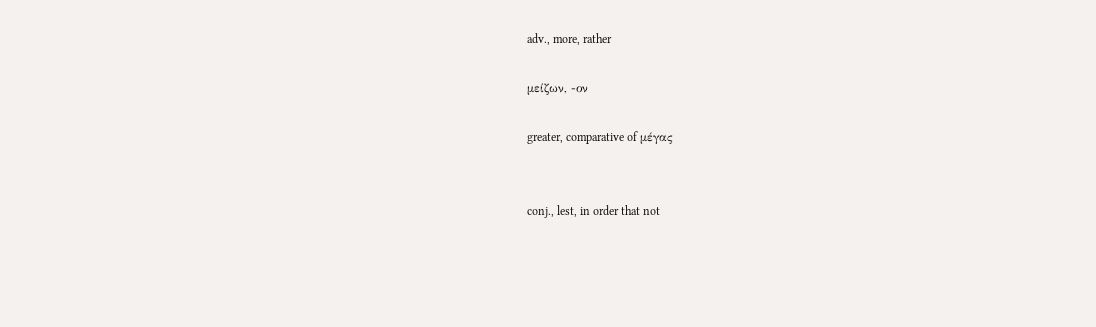adv., more, rather

μείζων, -ον

greater, comparative of μέγας


conj., lest, in order that not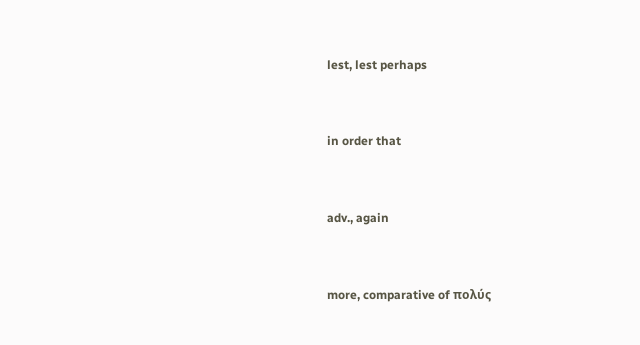lest, lest perhaps


in order that


adv., again


more, comparative of πολύς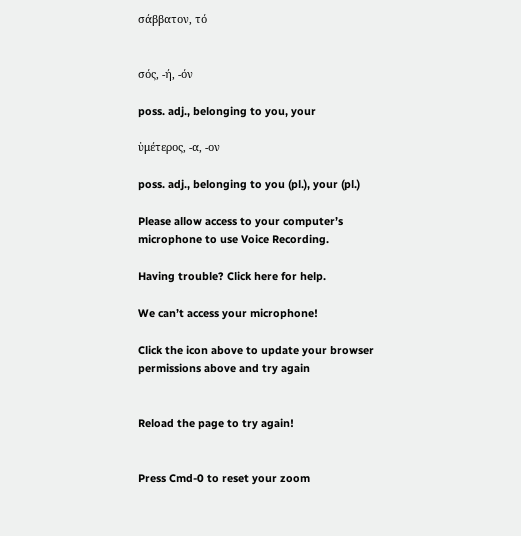σάββατον, τό


σός, -ή, -όν

poss. adj., belonging to you, your

ὑμέτερος, -α, -ον

poss. adj., belonging to you (pl.), your (pl.)

Please allow access to your computer’s microphone to use Voice Recording.

Having trouble? Click here for help.

We can’t access your microphone!

Click the icon above to update your browser permissions above and try again


Reload the page to try again!


Press Cmd-0 to reset your zoom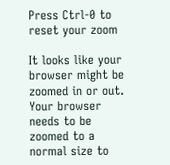Press Ctrl-0 to reset your zoom

It looks like your browser might be zoomed in or out. Your browser needs to be zoomed to a normal size to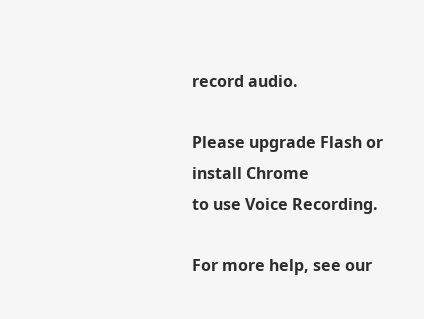record audio.

Please upgrade Flash or install Chrome
to use Voice Recording.

For more help, see our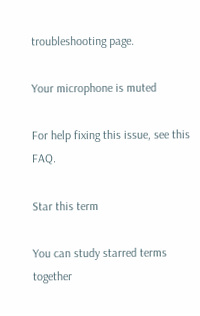troubleshooting page.

Your microphone is muted

For help fixing this issue, see this FAQ.

Star this term

You can study starred terms together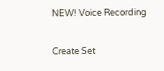NEW! Voice Recording

Create Set